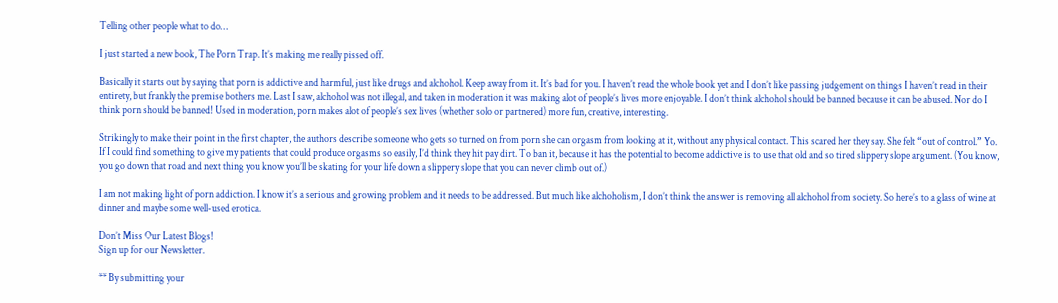Telling other people what to do…

I just started a new book, The Porn Trap. It’s making me really pissed off.

Basically it starts out by saying that porn is addictive and harmful, just like drugs and alchohol. Keep away from it. It’s bad for you. I haven’t read the whole book yet and I don’t like passing judgement on things I haven’t read in their entirety, but frankly the premise bothers me. Last I saw, alchohol was not illegal, and taken in moderation it was making alot of people’s lives more enjoyable. I don’t think alchohol should be banned because it can be abused. Nor do I think porn should be banned! Used in moderation, porn makes alot of people’s sex lives (whether solo or partnered) more fun, creative, interesting.

Strikingly to make their point in the first chapter, the authors describe someone who gets so turned on from porn she can orgasm from looking at it, without any physical contact. This scared her they say. She felt “out of control.” Yo. If I could find something to give my patients that could produce orgasms so easily, I’d think they hit pay dirt. To ban it, because it has the potential to become addictive is to use that old and so tired slippery slope argument. (You know, you go down that road and next thing you know you’ll be skating for your life down a slippery slope that you can never climb out of.)

I am not making light of porn addiction. I know it’s a serious and growing problem and it needs to be addressed. But much like alchoholism, I don’t think the answer is removing all alchohol from society. So here’s to a glass of wine at dinner and maybe some well-used erotica.

Don’t Miss Our Latest Blogs!
Sign up for our Newsletter.

** By submitting your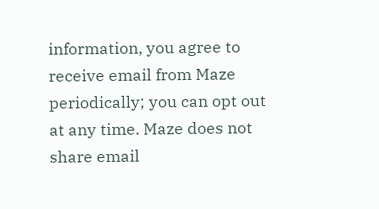information, you agree to receive email from Maze periodically; you can opt out at any time. Maze does not share email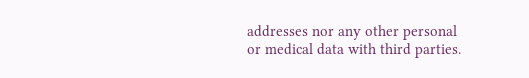addresses nor any other personal or medical data with third parties.